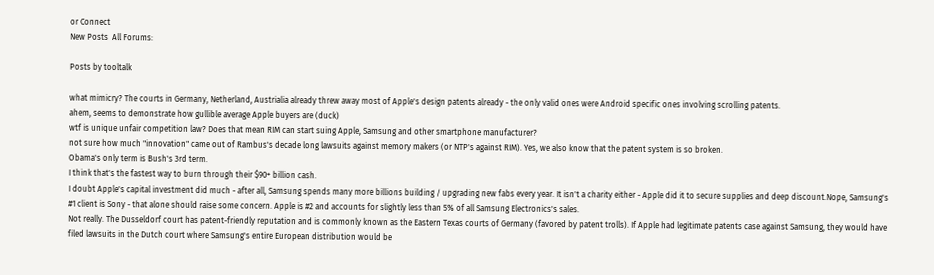or Connect
New Posts  All Forums:

Posts by tooltalk

what mimicry? The courts in Germany, Netherland, Austrialia already threw away most of Apple's design patents already - the only valid ones were Android specific ones involving scrolling patents.
ahem, seems to demonstrate how gullible average Apple buyers are (duck)
wtf is unique unfair competition law? Does that mean RIM can start suing Apple, Samsung and other smartphone manufacturer?
not sure how much "innovation" came out of Rambus's decade long lawsuits against memory makers (or NTP's against RIM). Yes, we also know that the patent system is so broken.
Obama's only term is Bush's 3rd term.
I think that's the fastest way to burn through their $90+ billion cash.
I doubt Apple's capital investment did much - after all, Samsung spends many more billions building / upgrading new fabs every year. It isn't a charity either - Apple did it to secure supplies and deep discount.Nope, Samsung's #1 client is Sony - that alone should raise some concern. Apple is #2 and accounts for slightly less than 5% of all Samsung Electronics's sales.
Not really. The Dusseldorf court has patent-friendly reputation and is commonly known as the Eastern Texas courts of Germany (favored by patent trolls). If Apple had legitimate patents case against Samsung, they would have filed lawsuits in the Dutch court where Samsung's entire European distribution would be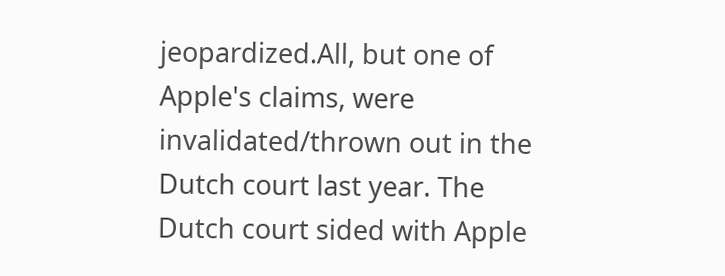jeopardized.All, but one of Apple's claims, were invalidated/thrown out in the Dutch court last year. The Dutch court sided with Apple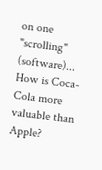on one "scrolling" (software)...
How is Coca-Cola more valuable than Apple?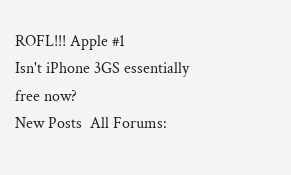ROFL!!! Apple #1
Isn't iPhone 3GS essentially free now?
New Posts  All Forums: